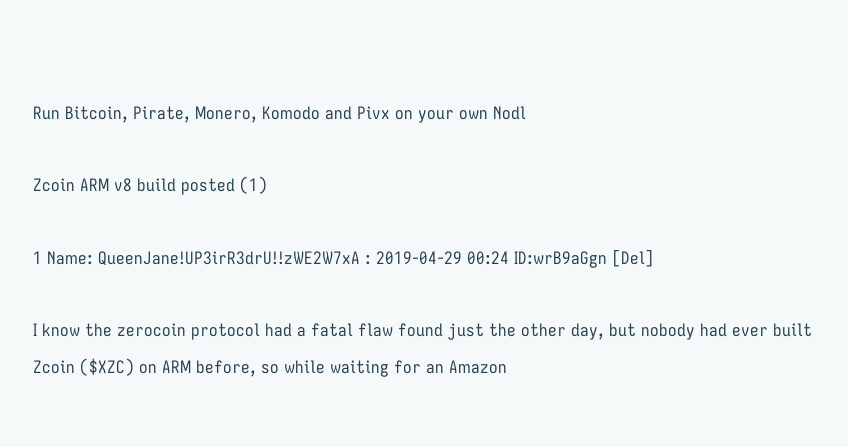Run Bitcoin, Pirate, Monero, Komodo and Pivx on your own Nodl

Zcoin ARM v8 build posted (1)

1 Name: QueenJane!UP3irR3drU!!zWE2W7xA : 2019-04-29 00:24 ID:wrB9aGgn [Del]

I know the zerocoin protocol had a fatal flaw found just the other day, but nobody had ever built Zcoin ($XZC) on ARM before, so while waiting for an Amazon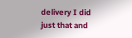delivery I did just that and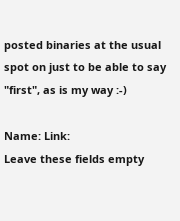posted binaries at the usual spot on just to be able to say "first", as is my way :-)

Name: Link:
Leave these fields empty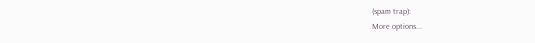(spam trap):
More options...